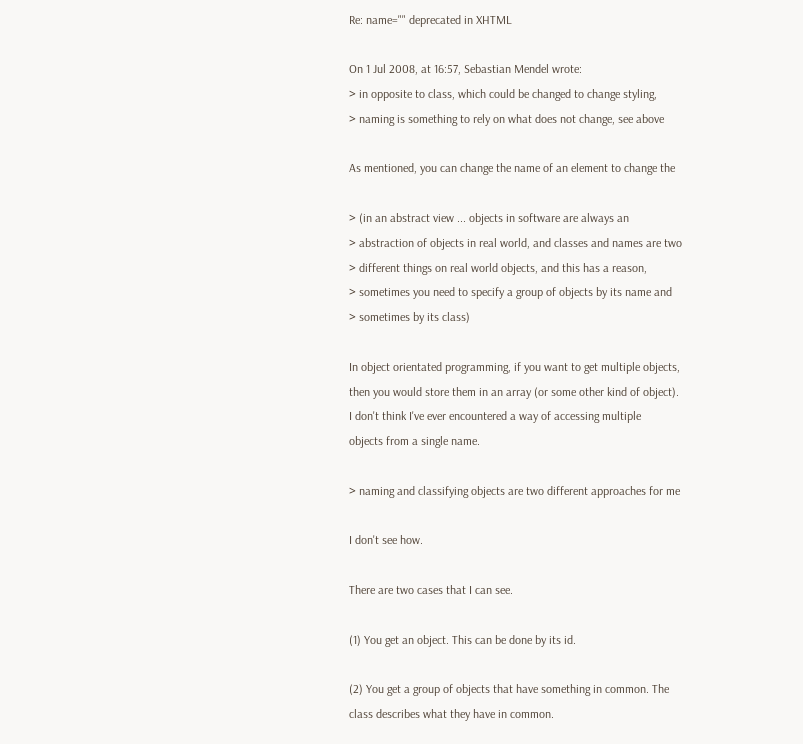Re: name="" deprecated in XHTML

On 1 Jul 2008, at 16:57, Sebastian Mendel wrote:
> in opposite to class, which could be changed to change styling,
> naming is something to rely on what does not change, see above

As mentioned, you can change the name of an element to change the

> (in an abstract view ... objects in software are always an
> abstraction of objects in real world, and classes and names are two
> different things on real world objects, and this has a reason,
> sometimes you need to specify a group of objects by its name and
> sometimes by its class)

In object orientated programming, if you want to get multiple objects,
then you would store them in an array (or some other kind of object).
I don't think I've ever encountered a way of accessing multiple
objects from a single name.

> naming and classifying objects are two different approaches for me

I don't see how.

There are two cases that I can see.

(1) You get an object. This can be done by its id.

(2) You get a group of objects that have something in common. The
class describes what they have in common.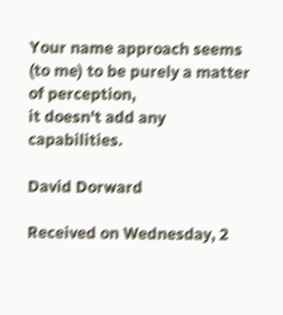Your name approach seems (to me) to be purely a matter of perception,
it doesn't add any capabilities.

David Dorward

Received on Wednesday, 2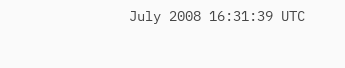July 2008 16:31:39 UTC